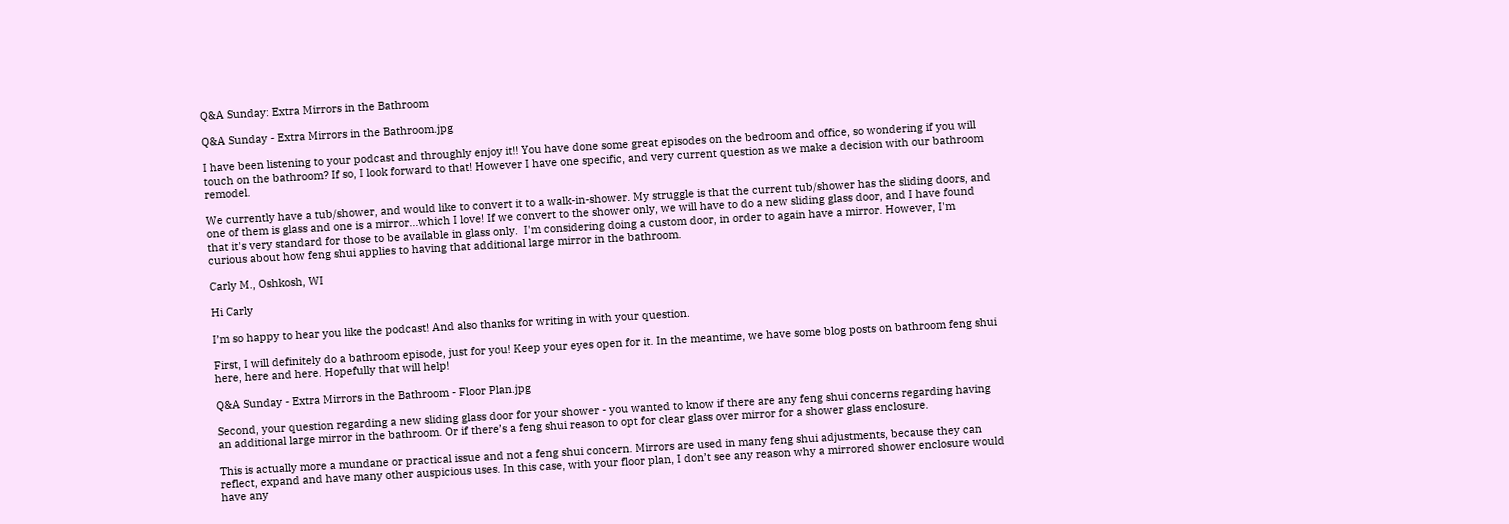Q&A Sunday: Extra Mirrors in the Bathroom

Q&A Sunday - Extra Mirrors in the Bathroom.jpg

I have been listening to your podcast and throughly enjoy it!! You have done some great episodes on the bedroom and office, so wondering if you will touch on the bathroom? If so, I look forward to that! However I have one specific, and very current question as we make a decision with our bathroom remodel.

We currently have a tub/shower, and would like to convert it to a walk-in-shower. My struggle is that the current tub/shower has the sliding doors, and one of them is glass and one is a mirror...which I love! If we convert to the shower only, we will have to do a new sliding glass door, and I have found that it's very standard for those to be available in glass only.  I'm considering doing a custom door, in order to again have a mirror. However, I'm curious about how feng shui applies to having that additional large mirror in the bathroom.

Carly M., Oshkosh, WI

Hi Carly

I’m so happy to hear you like the podcast! And also thanks for writing in with your question.

First, I will definitely do a bathroom episode, just for you! Keep your eyes open for it. In the meantime, we have some blog posts on bathroom feng shui here, here and here. Hopefully that will help!

Q&A Sunday - Extra Mirrors in the Bathroom - Floor Plan.jpg

Second, your question regarding a new sliding glass door for your shower - you wanted to know if there are any feng shui concerns regarding having an additional large mirror in the bathroom. Or if there’s a feng shui reason to opt for clear glass over mirror for a shower glass enclosure.

This is actually more a mundane or practical issue and not a feng shui concern. Mirrors are used in many feng shui adjustments, because they can reflect, expand and have many other auspicious uses. In this case, with your floor plan, I don’t see any reason why a mirrored shower enclosure would have any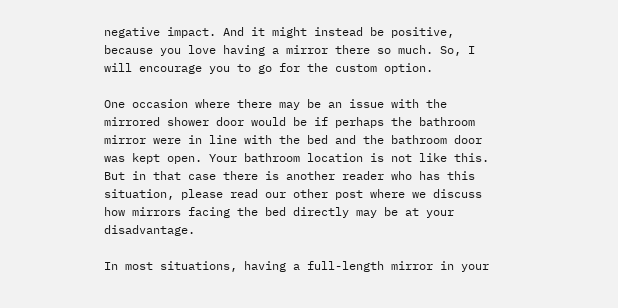negative impact. And it might instead be positive, because you love having a mirror there so much. So, I will encourage you to go for the custom option.

One occasion where there may be an issue with the mirrored shower door would be if perhaps the bathroom mirror were in line with the bed and the bathroom door was kept open. Your bathroom location is not like this. But in that case there is another reader who has this situation, please read our other post where we discuss how mirrors facing the bed directly may be at your disadvantage.

In most situations, having a full-length mirror in your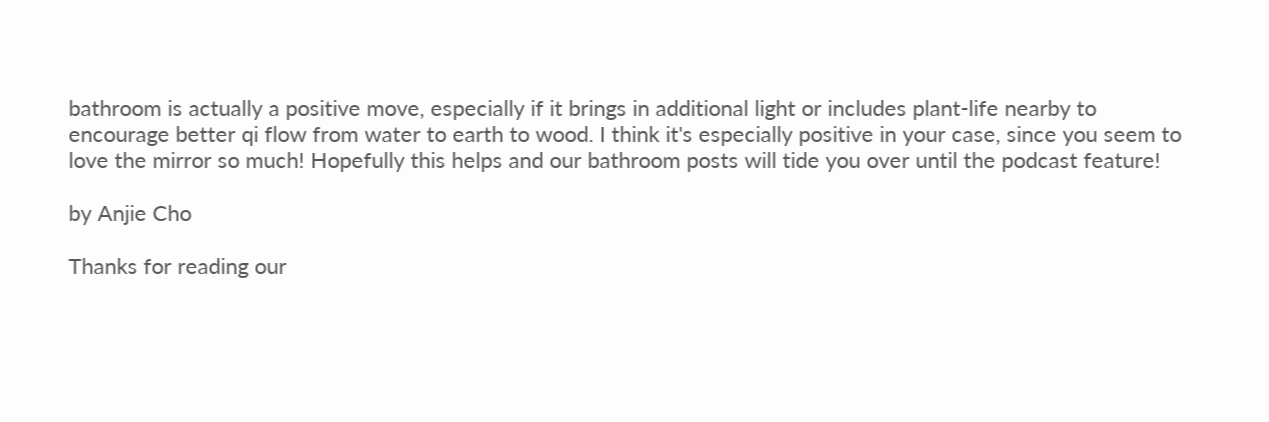bathroom is actually a positive move, especially if it brings in additional light or includes plant-life nearby to encourage better qi flow from water to earth to wood. I think it's especially positive in your case, since you seem to love the mirror so much! Hopefully this helps and our bathroom posts will tide you over until the podcast feature!

by Anjie Cho

Thanks for reading our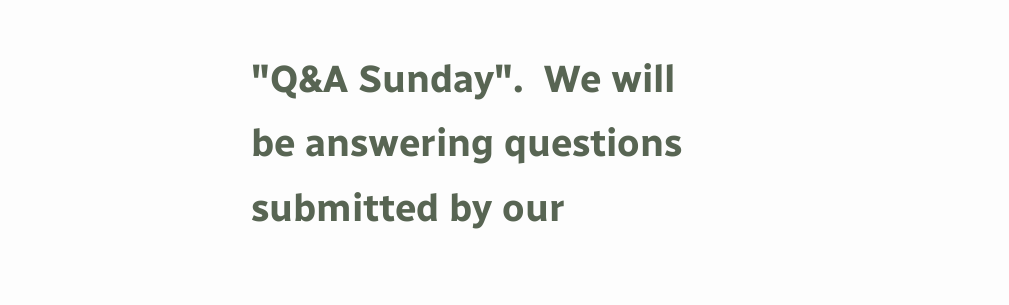"Q&A Sunday".  We will be answering questions submitted by our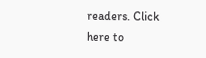readers. Click here to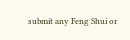submit any Feng Shui or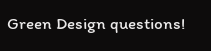Green Design questions!